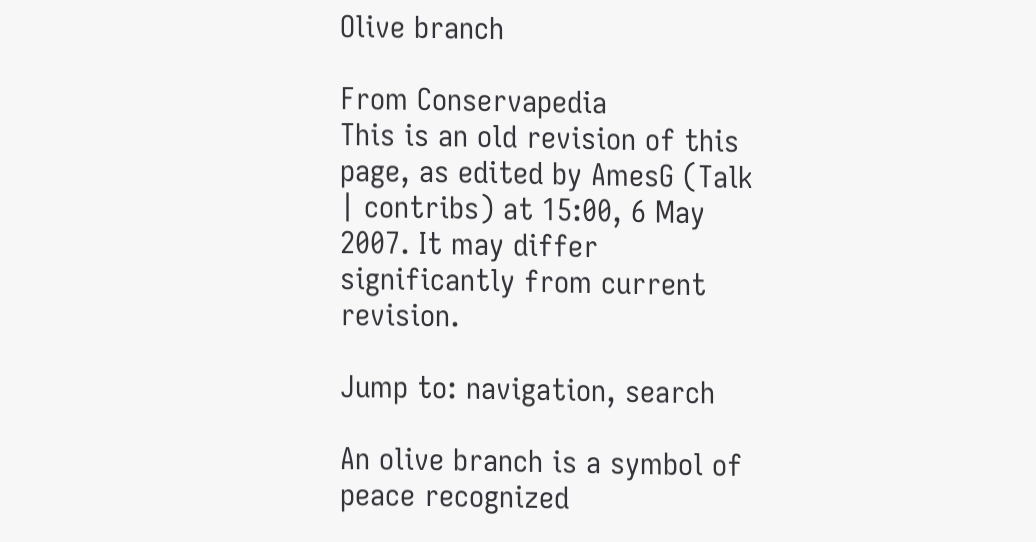Olive branch

From Conservapedia
This is an old revision of this page, as edited by AmesG (Talk | contribs) at 15:00, 6 May 2007. It may differ significantly from current revision.

Jump to: navigation, search

An olive branch is a symbol of peace recognized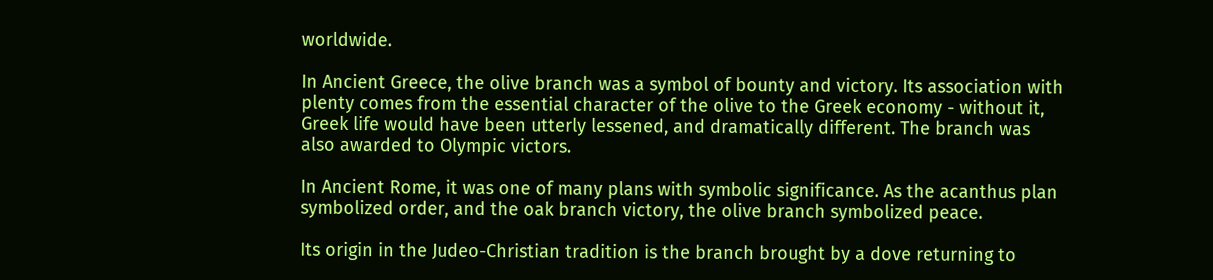worldwide.

In Ancient Greece, the olive branch was a symbol of bounty and victory. Its association with plenty comes from the essential character of the olive to the Greek economy - without it, Greek life would have been utterly lessened, and dramatically different. The branch was also awarded to Olympic victors.

In Ancient Rome, it was one of many plans with symbolic significance. As the acanthus plan symbolized order, and the oak branch victory, the olive branch symbolized peace.

Its origin in the Judeo-Christian tradition is the branch brought by a dove returning to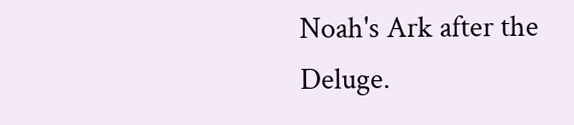Noah's Ark after the Deluge.